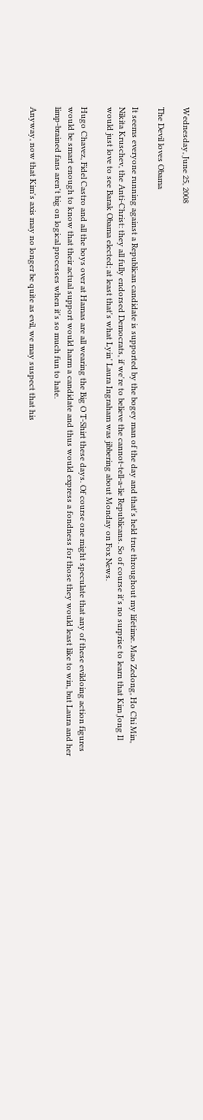Wednesday, June 25, 2008

The Devil loves Obama

It seems everyone running against a Republican candidate is supported by the bogey man of the day and that's held true throughout my lifetime. Mao Zedong, Ho Chi Min, Nikita Kruschev, the Anti-Christ: they all fully endorsed Democrats, if we're to believe the cannot-tell-a-lie Republicans. So of course it's no surprise to learn that Kim Jong Il would just love to see Barak Obama elected; at least that's what Lyin' Laura Ingraham was jibbering about Monday on Fox News.

Hugo Chavez, Fidel Castro and all the boys over at Hamas are all wearing the Big O T-Shirt these days. Of course one might speculate that any of these evildoing action figures would be smart enough to know that their actual support would harm a candidate and thus would express a fondness for those they would least like to win, but Laura and her limp-brained fans aren't big on logical processes when it's so much fun to hate.

Anyway, now that Kim's axis may no longer be quite as evil, we may suspect that his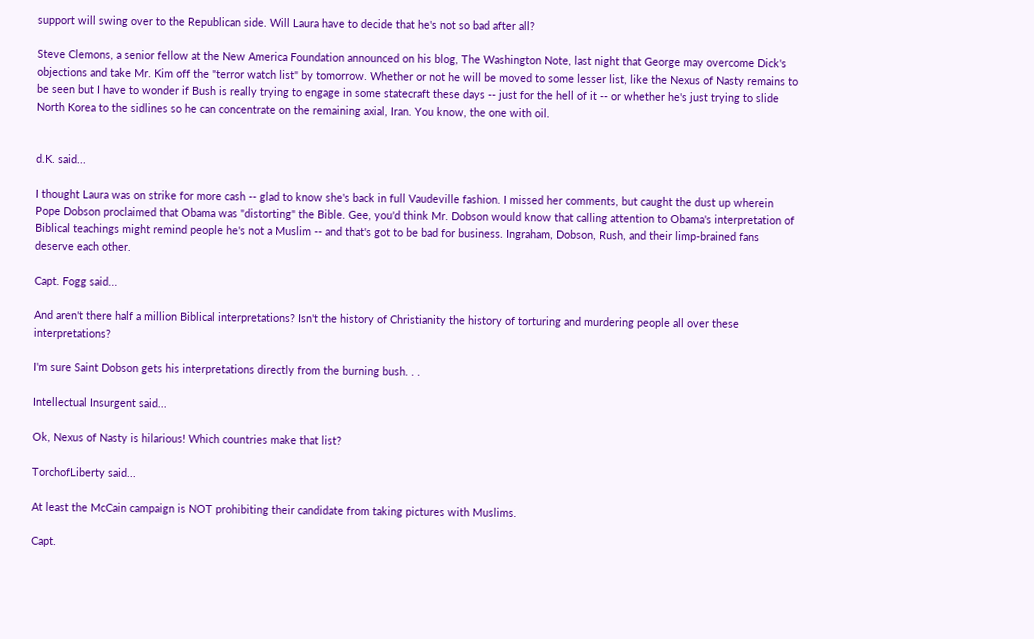support will swing over to the Republican side. Will Laura have to decide that he's not so bad after all?

Steve Clemons, a senior fellow at the New America Foundation announced on his blog, The Washington Note, last night that George may overcome Dick's objections and take Mr. Kim off the "terror watch list" by tomorrow. Whether or not he will be moved to some lesser list, like the Nexus of Nasty remains to be seen but I have to wonder if Bush is really trying to engage in some statecraft these days -- just for the hell of it -- or whether he's just trying to slide North Korea to the sidlines so he can concentrate on the remaining axial, Iran. You know, the one with oil.


d.K. said...

I thought Laura was on strike for more cash -- glad to know she's back in full Vaudeville fashion. I missed her comments, but caught the dust up wherein Pope Dobson proclaimed that Obama was "distorting" the Bible. Gee, you'd think Mr. Dobson would know that calling attention to Obama's interpretation of Biblical teachings might remind people he's not a Muslim -- and that's got to be bad for business. Ingraham, Dobson, Rush, and their limp-brained fans deserve each other.

Capt. Fogg said...

And aren't there half a million Biblical interpretations? Isn't the history of Christianity the history of torturing and murdering people all over these interpretations?

I'm sure Saint Dobson gets his interpretations directly from the burning bush. . .

Intellectual Insurgent said...

Ok, Nexus of Nasty is hilarious! Which countries make that list?

TorchofLiberty said...

At least the McCain campaign is NOT prohibiting their candidate from taking pictures with Muslims.

Capt.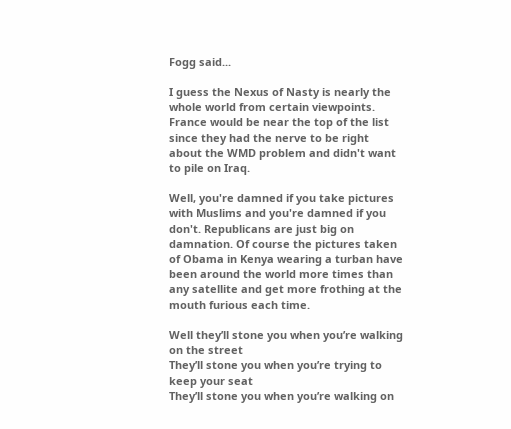Fogg said...

I guess the Nexus of Nasty is nearly the whole world from certain viewpoints. France would be near the top of the list since they had the nerve to be right about the WMD problem and didn't want to pile on Iraq.

Well, you're damned if you take pictures with Muslims and you're damned if you don't. Republicans are just big on damnation. Of course the pictures taken of Obama in Kenya wearing a turban have been around the world more times than any satellite and get more frothing at the mouth furious each time.

Well they’ll stone you when you’re walking on the street
They’ll stone you when you’re trying to keep your seat
They’ll stone you when you’re walking on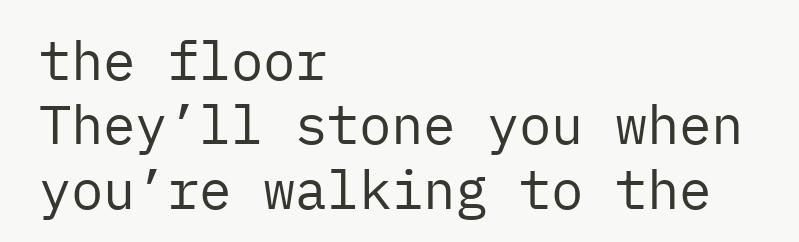the floor
They’ll stone you when you’re walking to the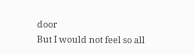door
But I would not feel so all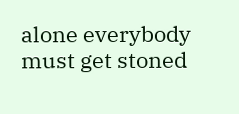alone everybody must get stoned